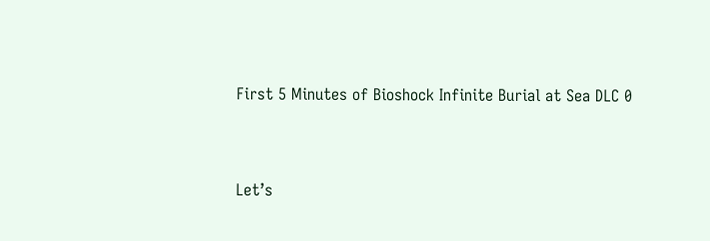First 5 Minutes of Bioshock Infinite Burial at Sea DLC 0


Let’s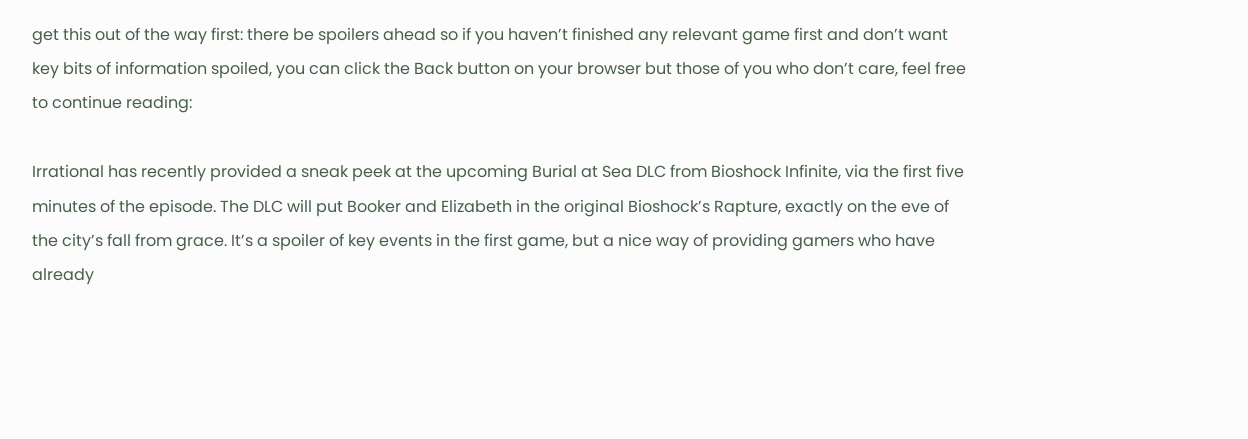get this out of the way first: there be spoilers ahead so if you haven’t finished any relevant game first and don’t want key bits of information spoiled, you can click the Back button on your browser but those of you who don’t care, feel free to continue reading:

Irrational has recently provided a sneak peek at the upcoming Burial at Sea DLC from Bioshock Infinite, via the first five minutes of the episode. The DLC will put Booker and Elizabeth in the original Bioshock’s Rapture, exactly on the eve of the city’s fall from grace. It’s a spoiler of key events in the first game, but a nice way of providing gamers who have already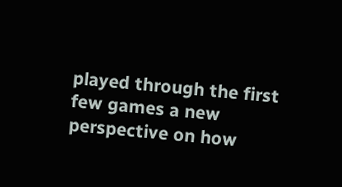played through the first few games a new perspective on how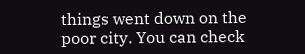things went down on the poor city. You can check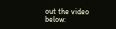out the video below: